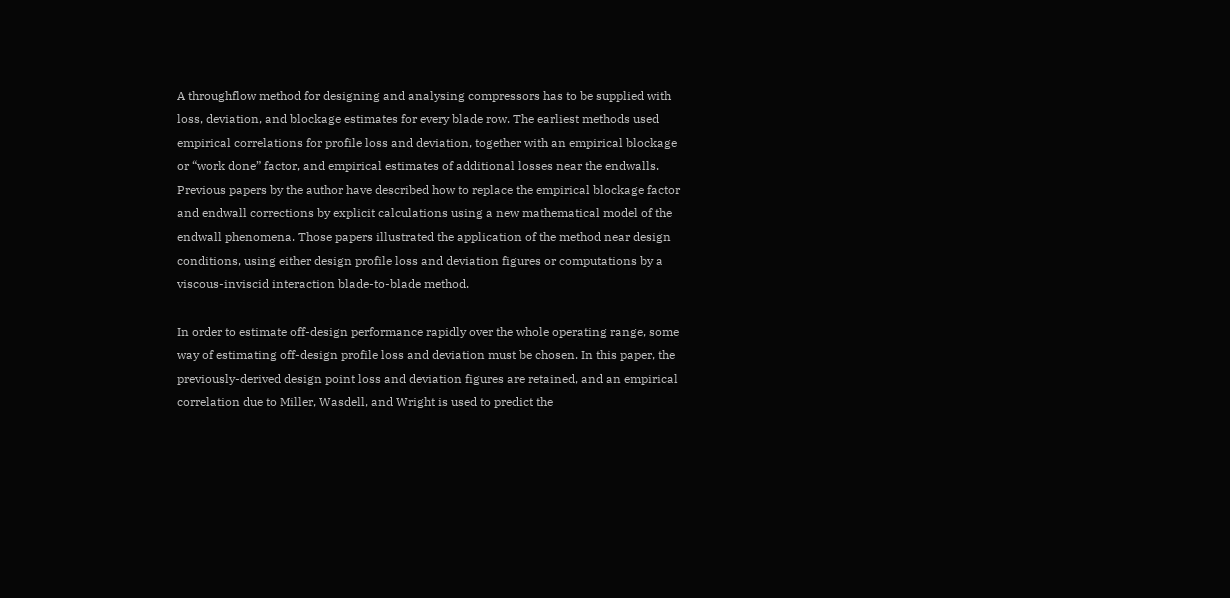A throughflow method for designing and analysing compressors has to be supplied with loss, deviation, and blockage estimates for every blade row. The earliest methods used empirical correlations for profile loss and deviation, together with an empirical blockage or “work done” factor, and empirical estimates of additional losses near the endwalls. Previous papers by the author have described how to replace the empirical blockage factor and endwall corrections by explicit calculations using a new mathematical model of the endwall phenomena. Those papers illustrated the application of the method near design conditions, using either design profile loss and deviation figures or computations by a viscous-inviscid interaction blade-to-blade method.

In order to estimate off-design performance rapidly over the whole operating range, some way of estimating off-design profile loss and deviation must be chosen. In this paper, the previously-derived design point loss and deviation figures are retained, and an empirical correlation due to Miller, Wasdell, and Wright is used to predict the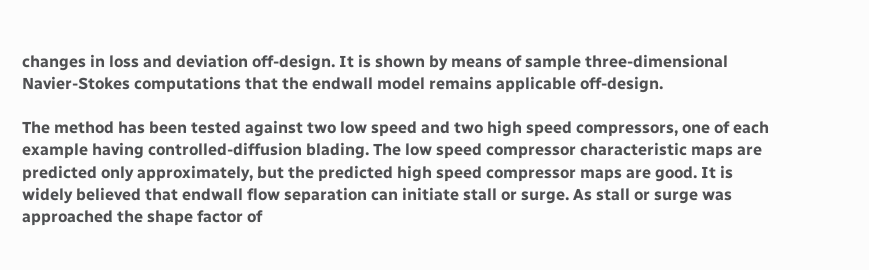changes in loss and deviation off-design. It is shown by means of sample three-dimensional Navier-Stokes computations that the endwall model remains applicable off-design.

The method has been tested against two low speed and two high speed compressors, one of each example having controlled-diffusion blading. The low speed compressor characteristic maps are predicted only approximately, but the predicted high speed compressor maps are good. It is widely believed that endwall flow separation can initiate stall or surge. As stall or surge was approached the shape factor of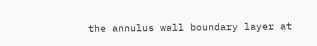the annulus wall boundary layer at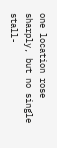one location rose sharply, but no single stall-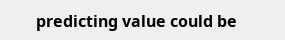predicting value could be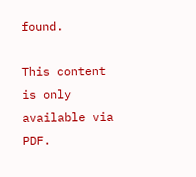found.

This content is only available via PDF.